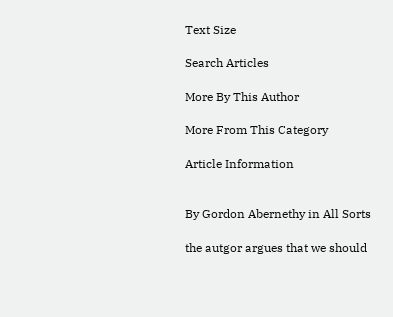Text Size

Search Articles

More By This Author

More From This Category

Article Information


By Gordon Abernethy in All Sorts

the autgor argues that we should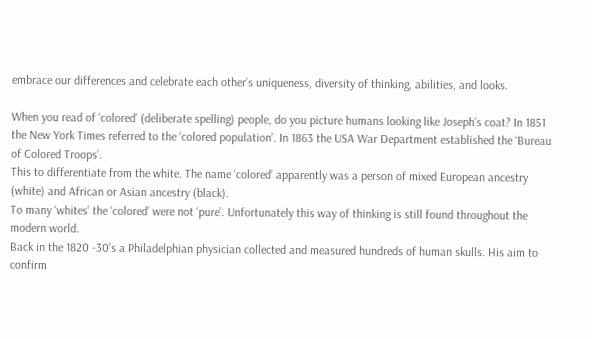embrace our differences and celebrate each other’s uniqueness, diversity of thinking, abilities, and looks.

When you read of ‘colored’ (deliberate spelling) people, do you picture humans looking like Joseph’s coat? In 1851 the New York Times referred to the ‘colored population’. In 1863 the USA War Department established the ‘Bureau of Colored Troops’.
This to differentiate from the white. The name ‘colored’ apparently was a person of mixed European ancestry (white) and African or Asian ancestry (black).
To many ‘whites’ the ‘colored’ were not ‘pure’. Unfortunately this way of thinking is still found throughout the modern world.
Back in the 1820 -30’s a Philadelphian physician collected and measured hundreds of human skulls. His aim to confirm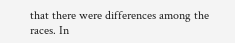that there were differences among the races. In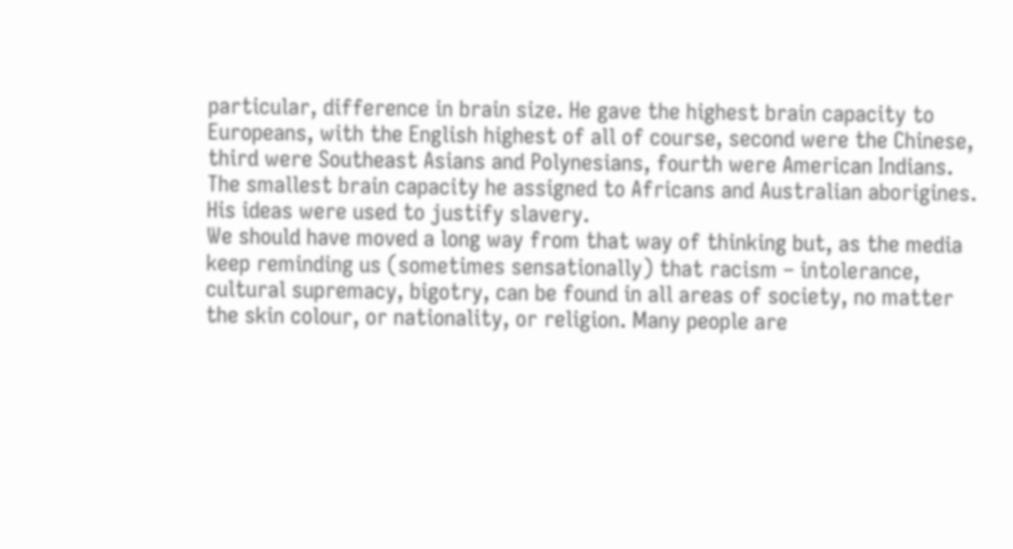particular, difference in brain size. He gave the highest brain capacity to Europeans, with the English highest of all of course, second were the Chinese, third were Southeast Asians and Polynesians, fourth were American Indians. The smallest brain capacity he assigned to Africans and Australian aborigines. His ideas were used to justify slavery.
We should have moved a long way from that way of thinking but, as the media keep reminding us (sometimes sensationally) that racism – intolerance, cultural supremacy, bigotry, can be found in all areas of society, no matter the skin colour, or nationality, or religion. Many people are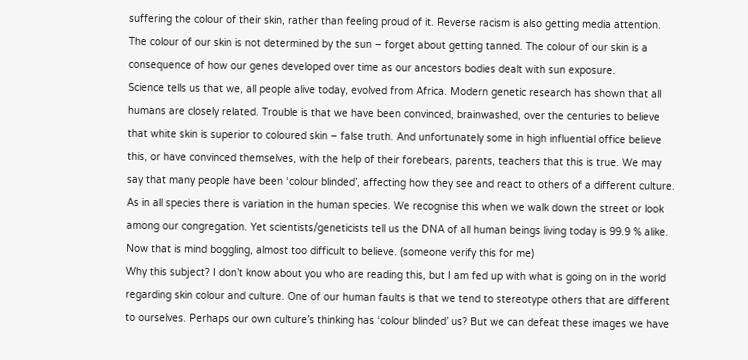suffering the colour of their skin, rather than feeling proud of it. Reverse racism is also getting media attention.
The colour of our skin is not determined by the sun – forget about getting tanned. The colour of our skin is a consequence of how our genes developed over time as our ancestors bodies dealt with sun exposure.
Science tells us that we, all people alive today, evolved from Africa. Modern genetic research has shown that all humans are closely related. Trouble is that we have been convinced, brainwashed, over the centuries to believe that white skin is superior to coloured skin – false truth. And unfortunately some in high influential office believe this, or have convinced themselves, with the help of their forebears, parents, teachers that this is true. We may say that many people have been ‘colour blinded’, affecting how they see and react to others of a different culture.
As in all species there is variation in the human species. We recognise this when we walk down the street or look among our congregation. Yet scientists/geneticists tell us the DNA of all human beings living today is 99.9 % alike. Now that is mind boggling, almost too difficult to believe. (someone verify this for me)
Why this subject? I don’t know about you who are reading this, but I am fed up with what is going on in the world regarding skin colour and culture. One of our human faults is that we tend to stereotype others that are different to ourselves. Perhaps our own culture’s thinking has ‘colour blinded’ us? But we can defeat these images we have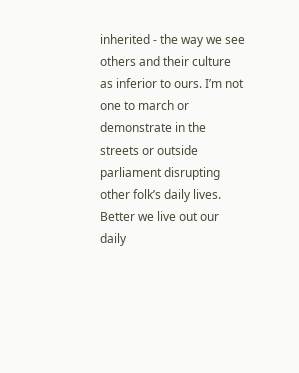inherited - the way we see others and their culture as inferior to ours. I’m not one to march or demonstrate in the streets or outside parliament disrupting other folk’s daily lives. Better we live out our daily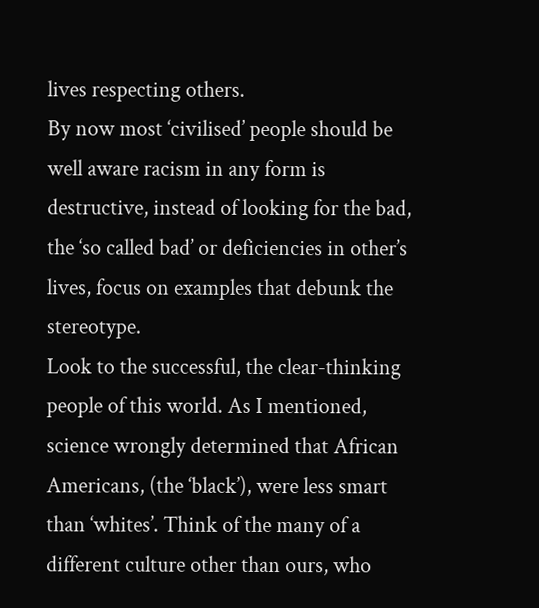lives respecting others.
By now most ‘civilised’ people should be well aware racism in any form is destructive, instead of looking for the bad, the ‘so called bad’ or deficiencies in other’s lives, focus on examples that debunk the stereotype.
Look to the successful, the clear-thinking people of this world. As I mentioned, science wrongly determined that African Americans, (the ‘black’), were less smart than ‘whites’. Think of the many of a different culture other than ours, who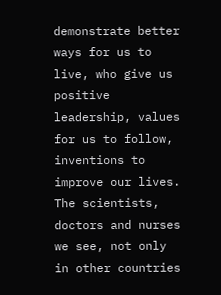demonstrate better ways for us to live, who give us positive leadership, values for us to follow, inventions to improve our lives. The scientists, doctors and nurses we see, not only in other countries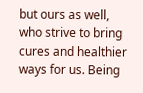but ours as well, who strive to bring cures and healthier ways for us. Being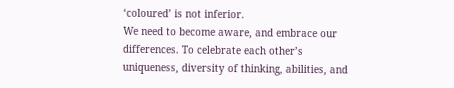‘coloured’ is not inferior.
We need to become aware, and embrace our differences. To celebrate each other’s uniqueness, diversity of thinking, abilities, and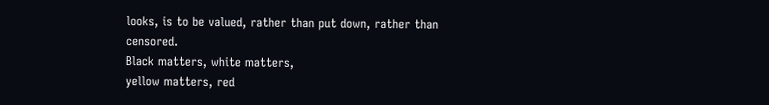looks, is to be valued, rather than put down, rather than censored.
Black matters, white matters,
yellow matters, red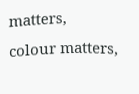matters,
colour matters,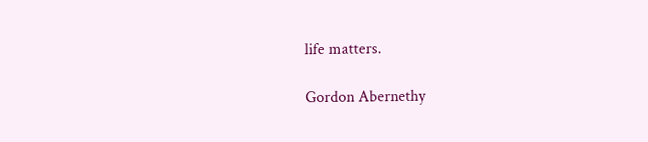life matters.

Gordon Abernethy